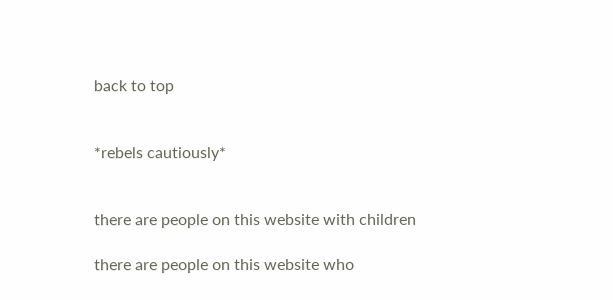back to top


*rebels cautiously*


there are people on this website with children

there are people on this website who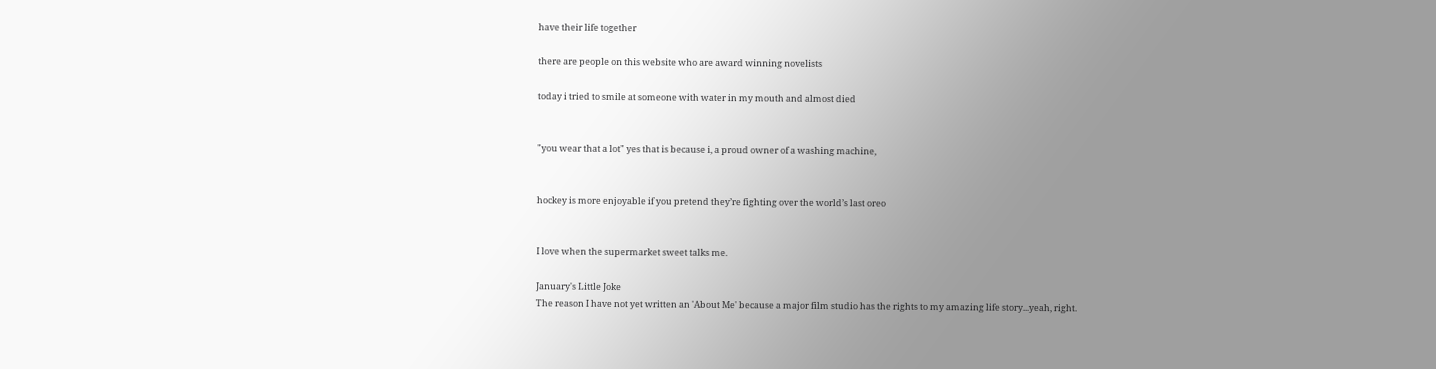have their life together

there are people on this website who are award winning novelists

today i tried to smile at someone with water in my mouth and almost died


"you wear that a lot" yes that is because i, a proud owner of a washing machine,


hockey is more enjoyable if you pretend they’re fighting over the world’s last oreo


I love when the supermarket sweet talks me.

January's Little Joke
The reason I have not yet written an 'About Me' because a major film studio has the rights to my amazing life story...yeah, right.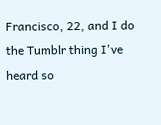Francisco, 22, and I do the Tumblr thing I've heard so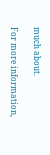much about.

For more information,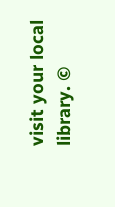visit your local library. ©